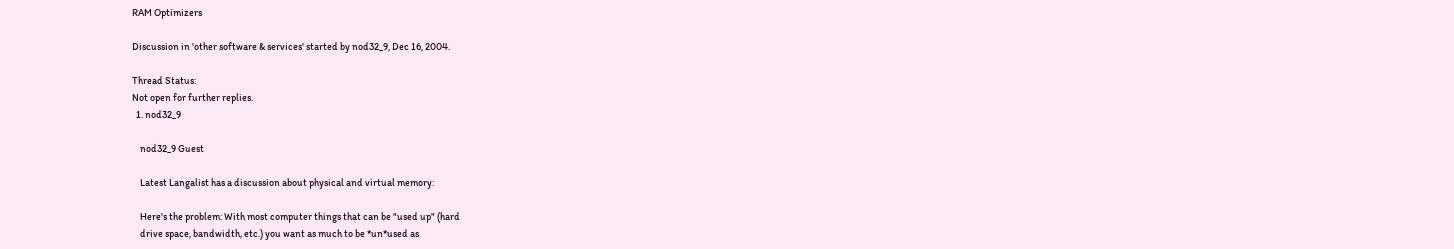RAM Optimizers

Discussion in 'other software & services' started by nod32_9, Dec 16, 2004.

Thread Status:
Not open for further replies.
  1. nod32_9

    nod32_9 Guest

    Latest Langalist has a discussion about physical and virtual memory:

    Here's the problem: With most computer things that can be "used up" (hard
    drive space, bandwidth, etc.) you want as much to be *un*used as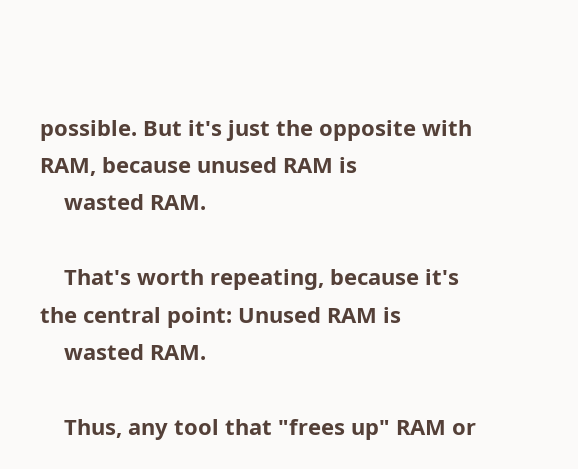possible. But it's just the opposite with RAM, because unused RAM is
    wasted RAM.

    That's worth repeating, because it's the central point: Unused RAM is
    wasted RAM.

    Thus, any tool that "frees up" RAM or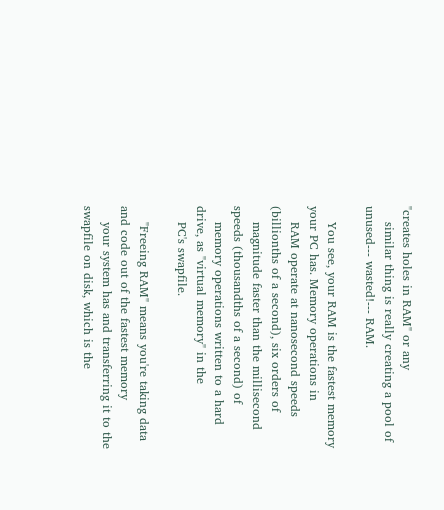"creates holes in RAM" or any
    similar thing is really creating a pool of unused--- wasted!--- RAM.

    You see, your RAM is the fastest memory your PC has. Memory operations in
    RAM operate at nanosecond speeds (billionths of a second), six orders of
    magnitude faster than the millisecond speeds (thousandths of a second) of
    memory operations written to a hard drive, as "virtual memory" in the
    PC's swapfile.

    "Freeing RAM" means you're taking data and code out of the fastest memory
    your system has and transferring it to the swapfile on disk, which is the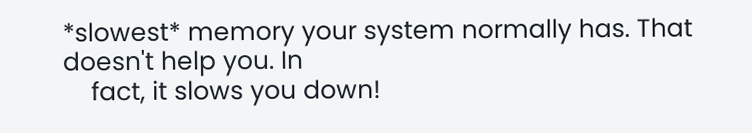*slowest* memory your system normally has. That doesn't help you. In
    fact, it slows you down!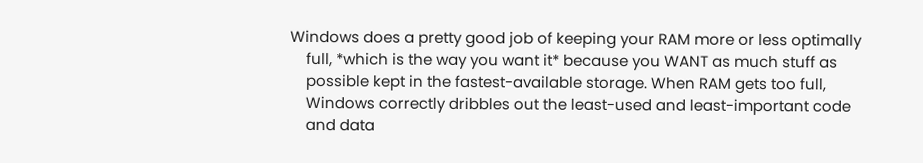Windows does a pretty good job of keeping your RAM more or less optimally
    full, *which is the way you want it* because you WANT as much stuff as
    possible kept in the fastest-available storage. When RAM gets too full,
    Windows correctly dribbles out the least-used and least-important code
    and data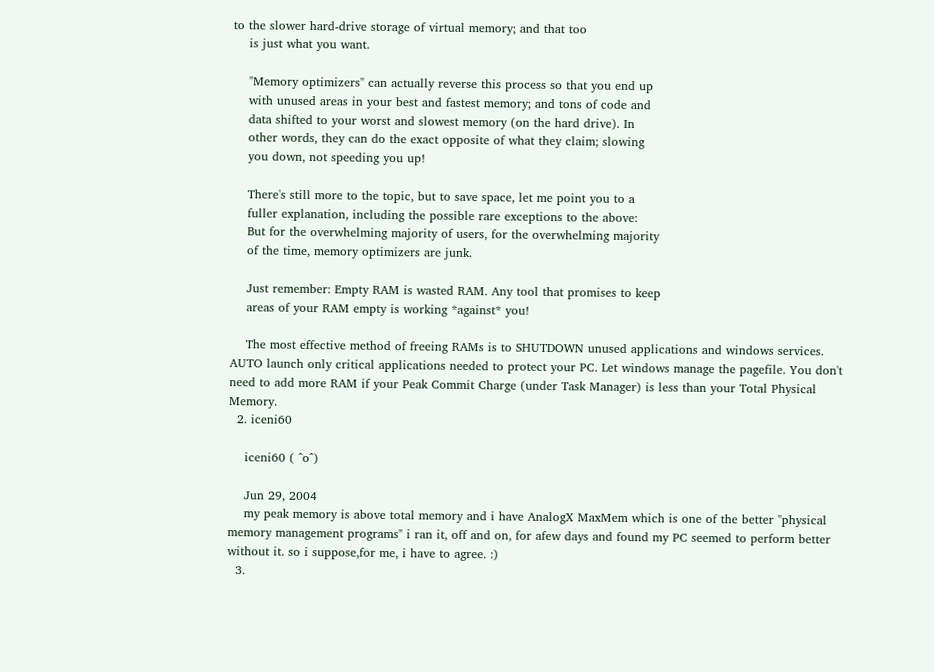to the slower hard-drive storage of virtual memory; and that too
    is just what you want.

    "Memory optimizers" can actually reverse this process so that you end up
    with unused areas in your best and fastest memory; and tons of code and
    data shifted to your worst and slowest memory (on the hard drive). In
    other words, they can do the exact opposite of what they claim; slowing
    you down, not speeding you up!

    There's still more to the topic, but to save space, let me point you to a
    fuller explanation, including the possible rare exceptions to the above:
    But for the overwhelming majority of users, for the overwhelming majority
    of the time, memory optimizers are junk.

    Just remember: Empty RAM is wasted RAM. Any tool that promises to keep
    areas of your RAM empty is working *against* you!

    The most effective method of freeing RAMs is to SHUTDOWN unused applications and windows services. AUTO launch only critical applications needed to protect your PC. Let windows manage the pagefile. You don't need to add more RAM if your Peak Commit Charge (under Task Manager) is less than your Total Physical Memory.
  2. iceni60

    iceni60 ( ^o^)

    Jun 29, 2004
    my peak memory is above total memory and i have AnalogX MaxMem which is one of the better "physical memory management programs" i ran it, off and on, for afew days and found my PC seemed to perform better without it. so i suppose,for me, i have to agree. :)
  3.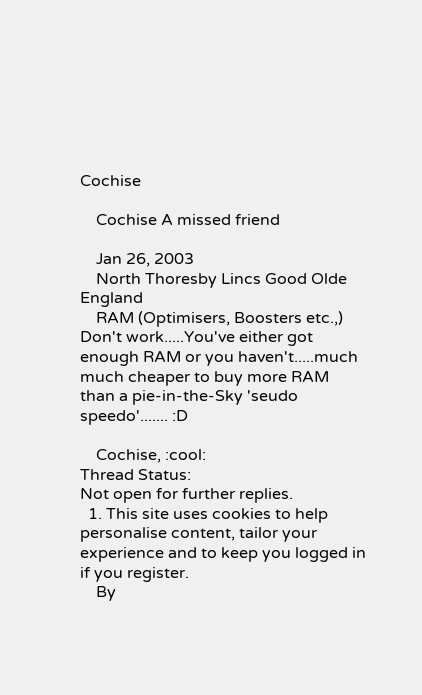Cochise

    Cochise A missed friend

    Jan 26, 2003
    North Thoresby Lincs Good Olde England
    RAM (Optimisers, Boosters etc.,) Don't work.....You've either got enough RAM or you haven't.....much much cheaper to buy more RAM than a pie-in-the-Sky 'seudo speedo'....... :D

    Cochise, :cool:
Thread Status:
Not open for further replies.
  1. This site uses cookies to help personalise content, tailor your experience and to keep you logged in if you register.
    By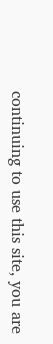continuing to use this site, you are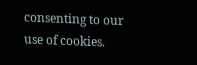consenting to our use of cookies.